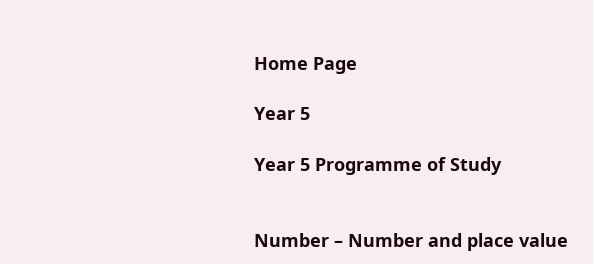Home Page

Year 5

Year 5 Programme of Study


Number – Number and place value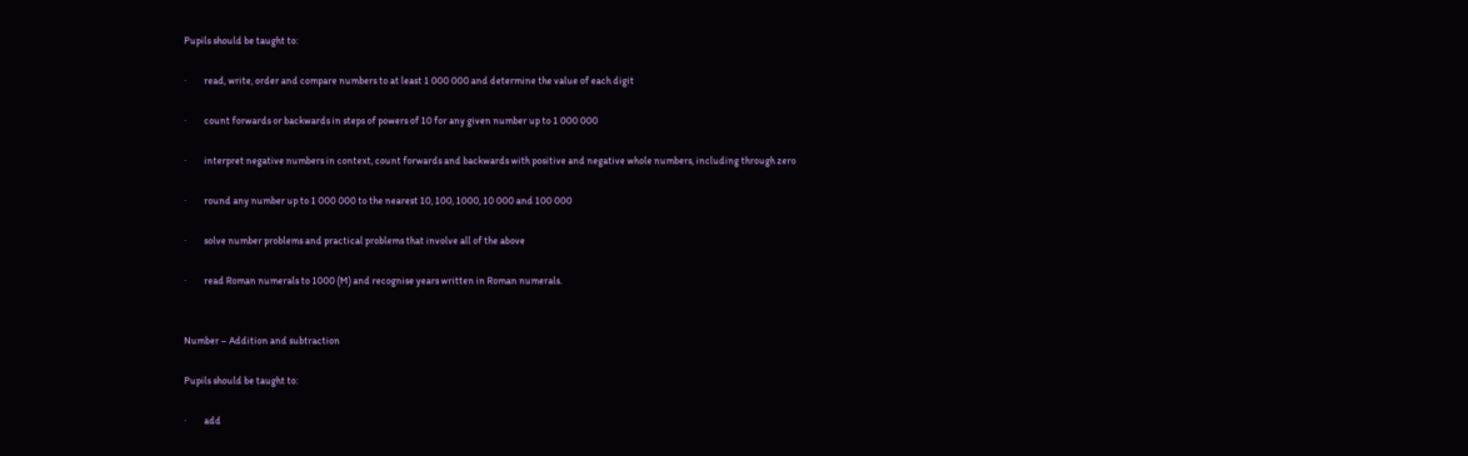Pupils should be taught to:

·         read, write, order and compare numbers to at least 1 000 000 and determine the value of each digit

·         count forwards or backwards in steps of powers of 10 for any given number up to 1 000 000

·         interpret negative numbers in context, count forwards and backwards with positive and negative whole numbers, including through zero

·         round any number up to 1 000 000 to the nearest 10, 100, 1000, 10 000 and 100 000

·         solve number problems and practical problems that involve all of the above

·         read Roman numerals to 1000 (M) and recognise years written in Roman numerals.


Number – Addition and subtraction

Pupils should be taught to:

·         add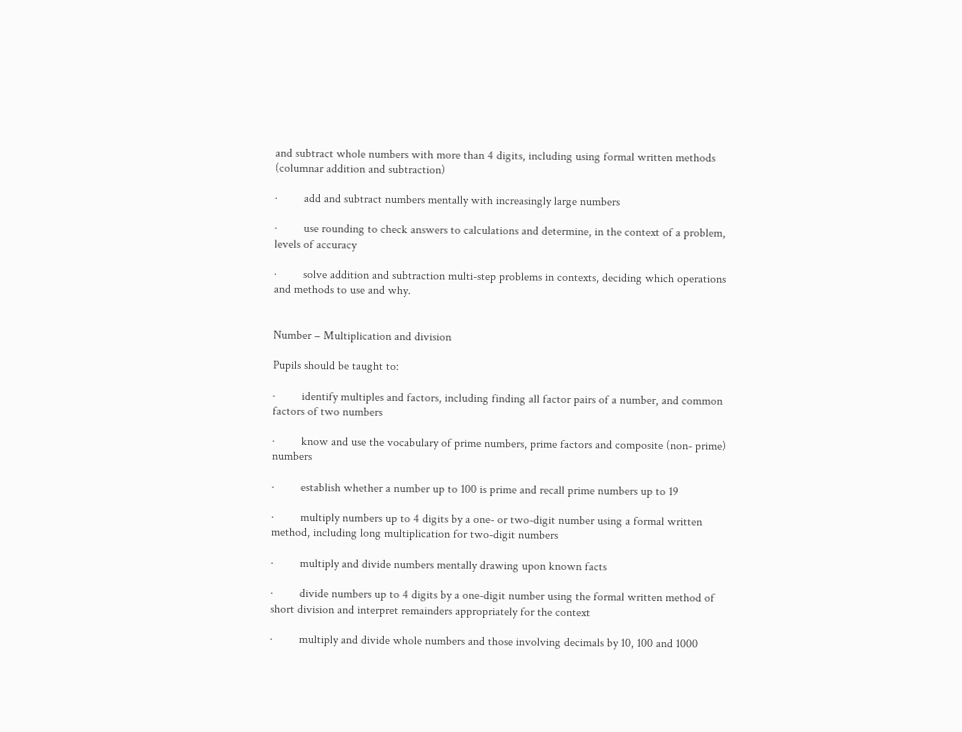and subtract whole numbers with more than 4 digits, including using formal written methods (columnar addition and subtraction)

·         add and subtract numbers mentally with increasingly large numbers

·         use rounding to check answers to calculations and determine, in the context of a problem, levels of accuracy

·         solve addition and subtraction multi-step problems in contexts, deciding which operations and methods to use and why.


Number – Multiplication and division

Pupils should be taught to:

·         identify multiples and factors, including finding all factor pairs of a number, and common factors of two numbers

·         know and use the vocabulary of prime numbers, prime factors and composite (non- prime) numbers

·         establish whether a number up to 100 is prime and recall prime numbers up to 19

·         multiply numbers up to 4 digits by a one- or two-digit number using a formal written method, including long multiplication for two-digit numbers

·         multiply and divide numbers mentally drawing upon known facts

·         divide numbers up to 4 digits by a one-digit number using the formal written method of short division and interpret remainders appropriately for the context

·         multiply and divide whole numbers and those involving decimals by 10, 100 and 1000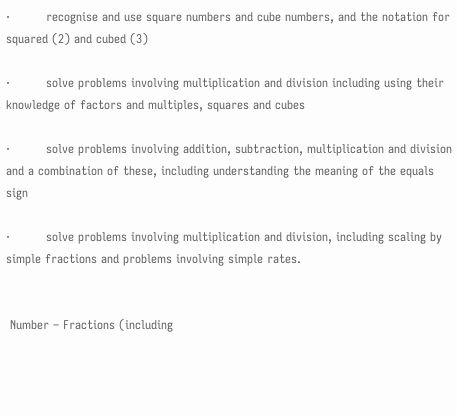·         recognise and use square numbers and cube numbers, and the notation for squared (2) and cubed (3)

·         solve problems involving multiplication and division including using their knowledge of factors and multiples, squares and cubes

·         solve problems involving addition, subtraction, multiplication and division and a combination of these, including understanding the meaning of the equals sign

·         solve problems involving multiplication and division, including scaling by simple fractions and problems involving simple rates.


 Number – Fractions (including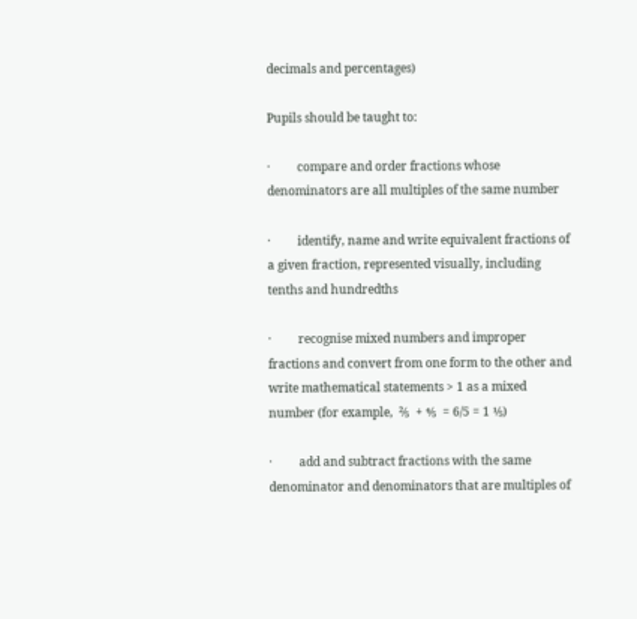decimals and percentages)

Pupils should be taught to:

·         compare and order fractions whose denominators are all multiples of the same number

·         identify, name and write equivalent fractions of a given fraction, represented visually, including tenths and hundredths

·         recognise mixed numbers and improper fractions and convert from one form to the other and write mathematical statements > 1 as a mixed number (for example,  ⅖  + ⅘  = 6/5 = 1 ⅕)

·         add and subtract fractions with the same denominator and denominators that are multiples of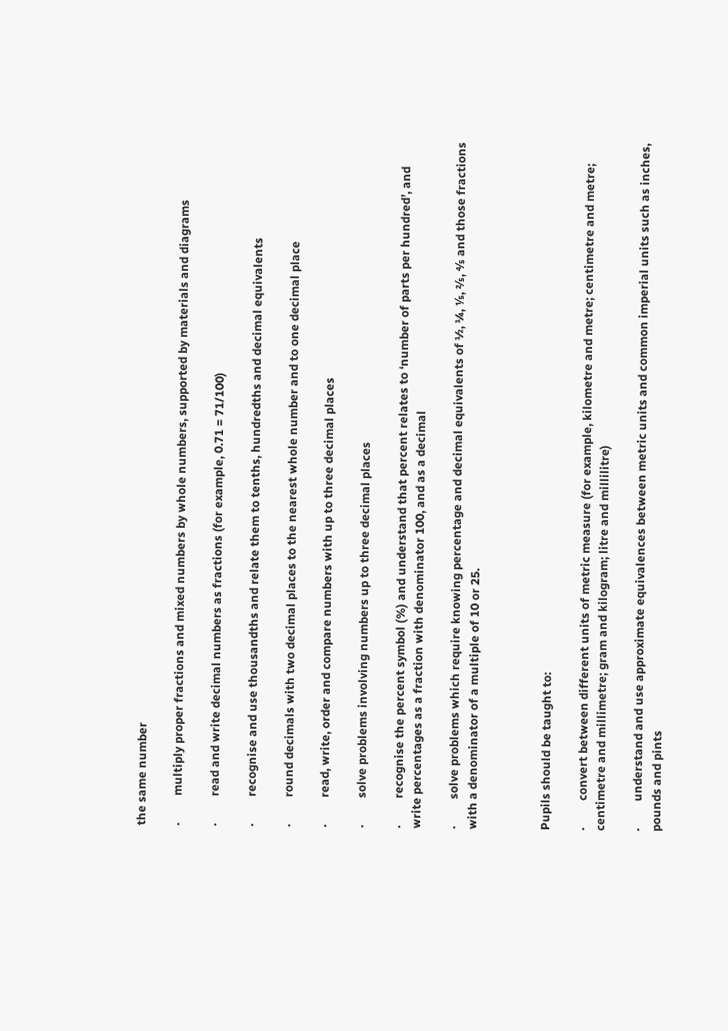the same number

·         multiply proper fractions and mixed numbers by whole numbers, supported by materials and diagrams

·         read and write decimal numbers as fractions (for example, 0.71 = 71/100)

·         recognise and use thousandths and relate them to tenths, hundredths and decimal equivalents

·         round decimals with two decimal places to the nearest whole number and to one decimal place

·         read, write, order and compare numbers with up to three decimal places

·         solve problems involving numbers up to three decimal places

·         recognise the percent symbol (%) and understand that percent relates to ‘number of parts per hundred’, and write percentages as a fraction with denominator 100, and as a decimal

·         solve problems which require knowing percentage and decimal equivalents of ½, ¼, ⅕, ⅖, ⅘ and those fractions with a denominator of a multiple of 10 or 25.



Pupils should be taught to:

·         convert between different units of metric measure (for example, kilometre and metre; centimetre and metre; centimetre and millimetre; gram and kilogram; litre and millilitre)

·         understand and use approximate equivalences between metric units and common imperial units such as inches, pounds and pints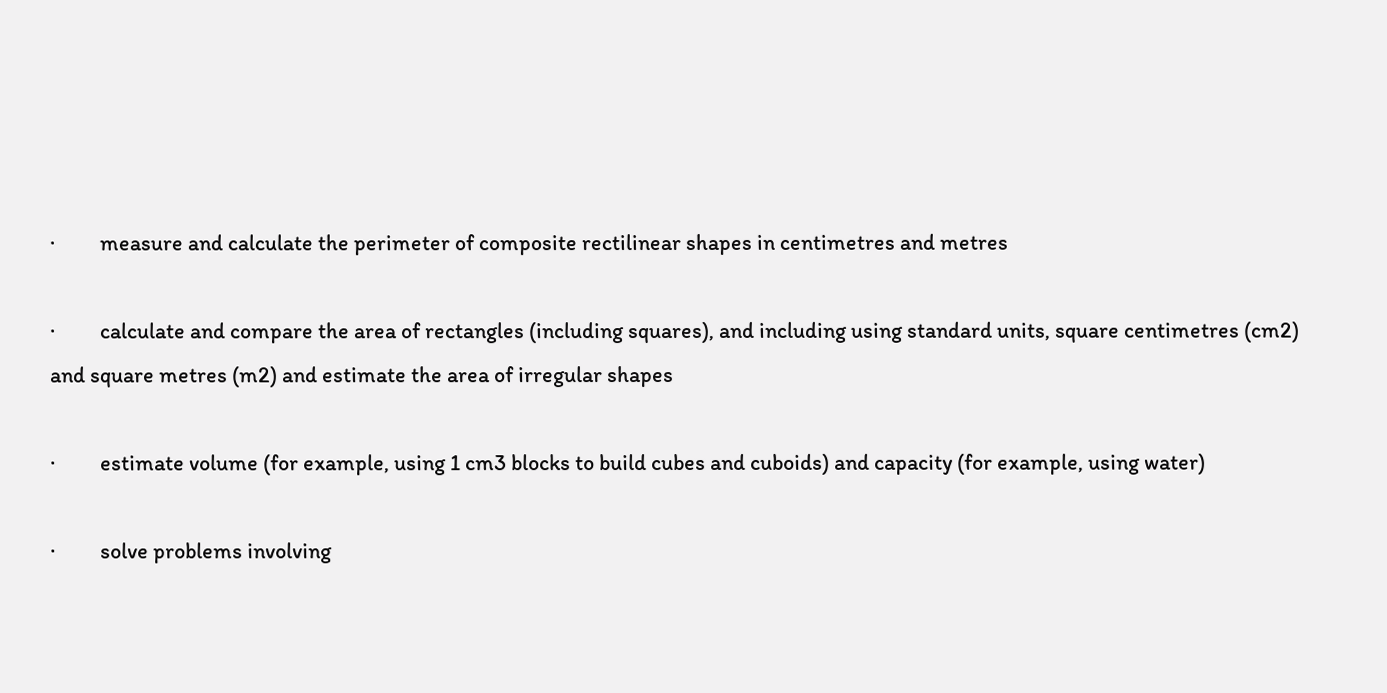·         measure and calculate the perimeter of composite rectilinear shapes in centimetres and metres

·         calculate and compare the area of rectangles (including squares), and including using standard units, square centimetres (cm2) and square metres (m2) and estimate the area of irregular shapes

·         estimate volume (for example, using 1 cm3 blocks to build cubes and cuboids) and capacity (for example, using water)

·         solve problems involving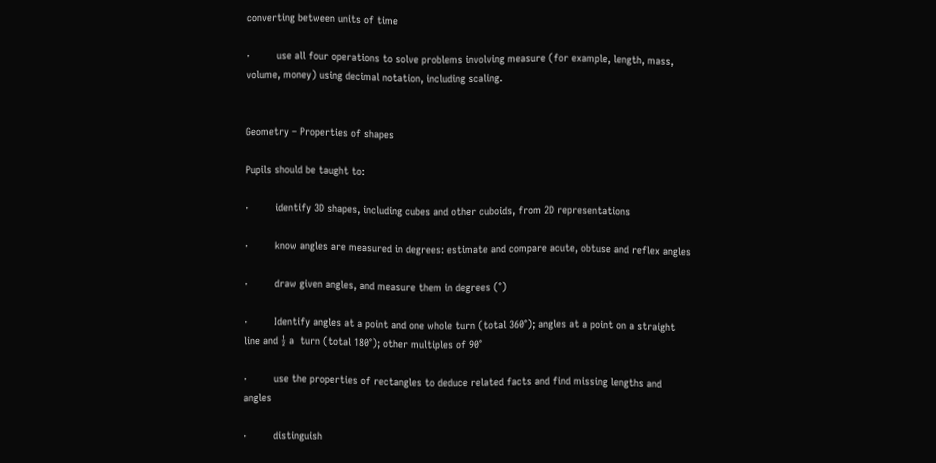converting between units of time

·         use all four operations to solve problems involving measure (for example, length, mass, volume, money) using decimal notation, including scaling.


Geometry – Properties of shapes

Pupils should be taught to:

·         identify 3D shapes, including cubes and other cuboids, from 2D representations

·         know angles are measured in degrees: estimate and compare acute, obtuse and reflex angles

·         draw given angles, and measure them in degrees (°)

·         Identify angles at a point and one whole turn (total 360°); angles at a point on a straight line and ½ a  turn (total 180°); other multiples of 90°

·         use the properties of rectangles to deduce related facts and find missing lengths and angles

·         distinguish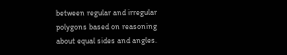between regular and irregular polygons based on reasoning about equal sides and angles.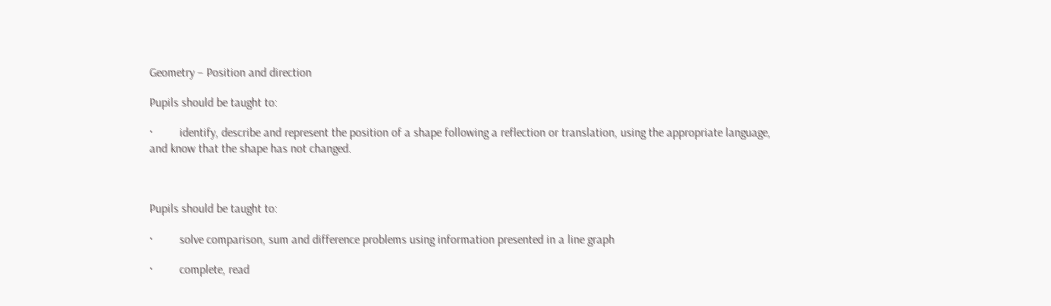Geometry – Position and direction

Pupils should be taught to:

·         identify, describe and represent the position of a shape following a reflection or translation, using the appropriate language, and know that the shape has not changed.



Pupils should be taught to:

·         solve comparison, sum and difference problems using information presented in a line graph

·         complete, read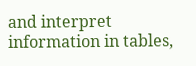and interpret information in tables,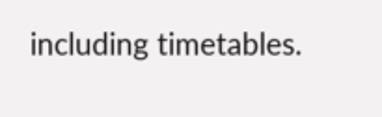including timetables.